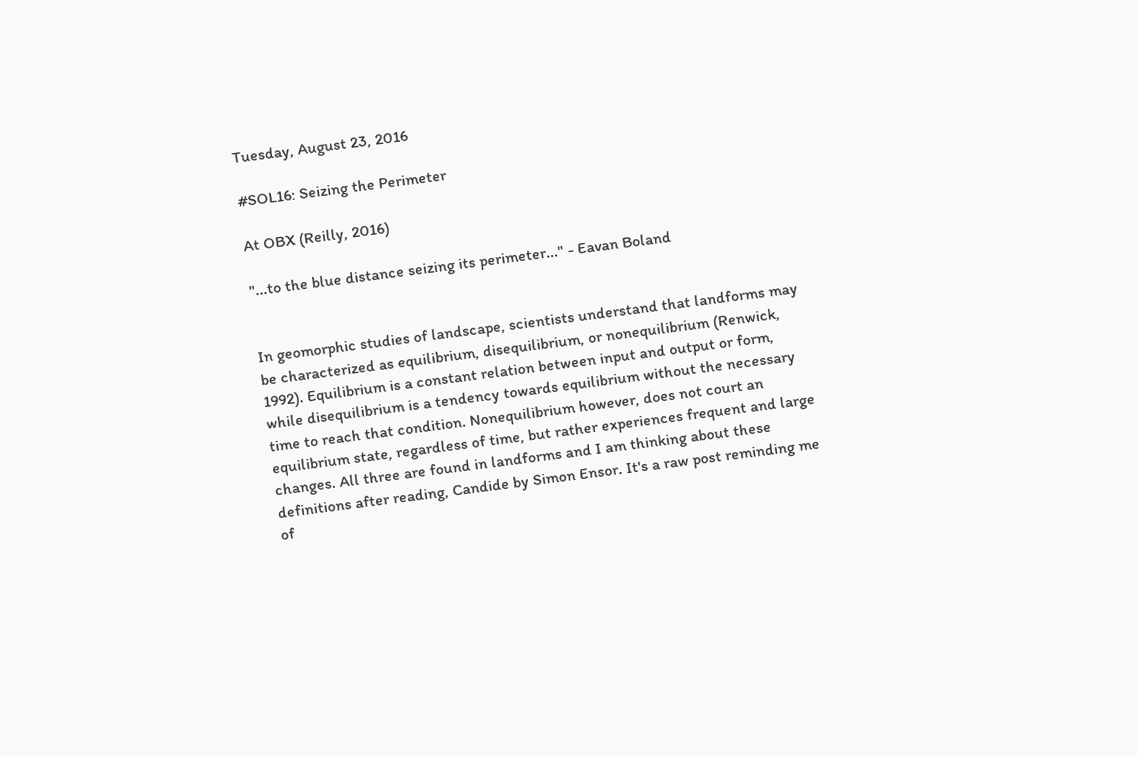Tuesday, August 23, 2016

#SOL16: Seizing the Perimeter

At OBX (Reilly, 2016)

"...to the blue distance seizing its perimeter..." - Eavan Boland


In geomorphic studies of landscape, scientists understand that landforms may be characterized as equilibrium, disequilibrium, or nonequilibrium (Renwick, 1992). Equilibrium is a constant relation between input and output or form, while disequilibrium is a tendency towards equilibrium without the necessary time to reach that condition. Nonequilibrium however, does not court an equilibrium state, regardless of time, but rather experiences frequent and large changes. All three are found in landforms and I am thinking about these definitions after reading, Candide by Simon Ensor. It's a raw post reminding me of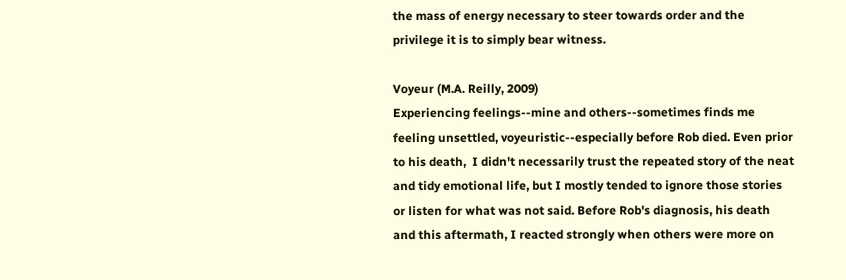the mass of energy necessary to steer towards order and the privilege it is to simply bear witness.

Voyeur (M.A. Reilly, 2009)
Experiencing feelings--mine and others--sometimes finds me feeling unsettled, voyeuristic--especially before Rob died. Even prior to his death,  I didn't necessarily trust the repeated story of the neat and tidy emotional life, but I mostly tended to ignore those stories or listen for what was not said. Before Rob's diagnosis, his death and this aftermath, I reacted strongly when others were more on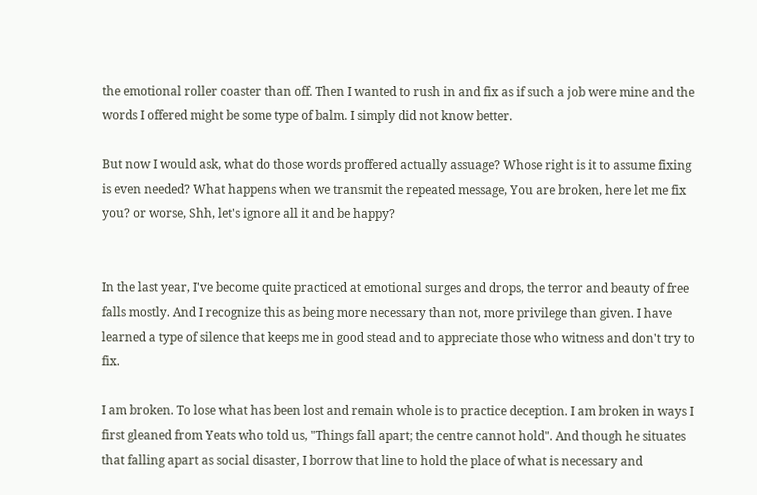the emotional roller coaster than off. Then I wanted to rush in and fix as if such a job were mine and the words I offered might be some type of balm. I simply did not know better.

But now I would ask, what do those words proffered actually assuage? Whose right is it to assume fixing is even needed? What happens when we transmit the repeated message, You are broken, here let me fix you? or worse, Shh, let's ignore all it and be happy?


In the last year, I've become quite practiced at emotional surges and drops, the terror and beauty of free falls mostly. And I recognize this as being more necessary than not, more privilege than given. I have learned a type of silence that keeps me in good stead and to appreciate those who witness and don't try to fix.

I am broken. To lose what has been lost and remain whole is to practice deception. I am broken in ways I first gleaned from Yeats who told us, "Things fall apart; the centre cannot hold". And though he situates that falling apart as social disaster, I borrow that line to hold the place of what is necessary and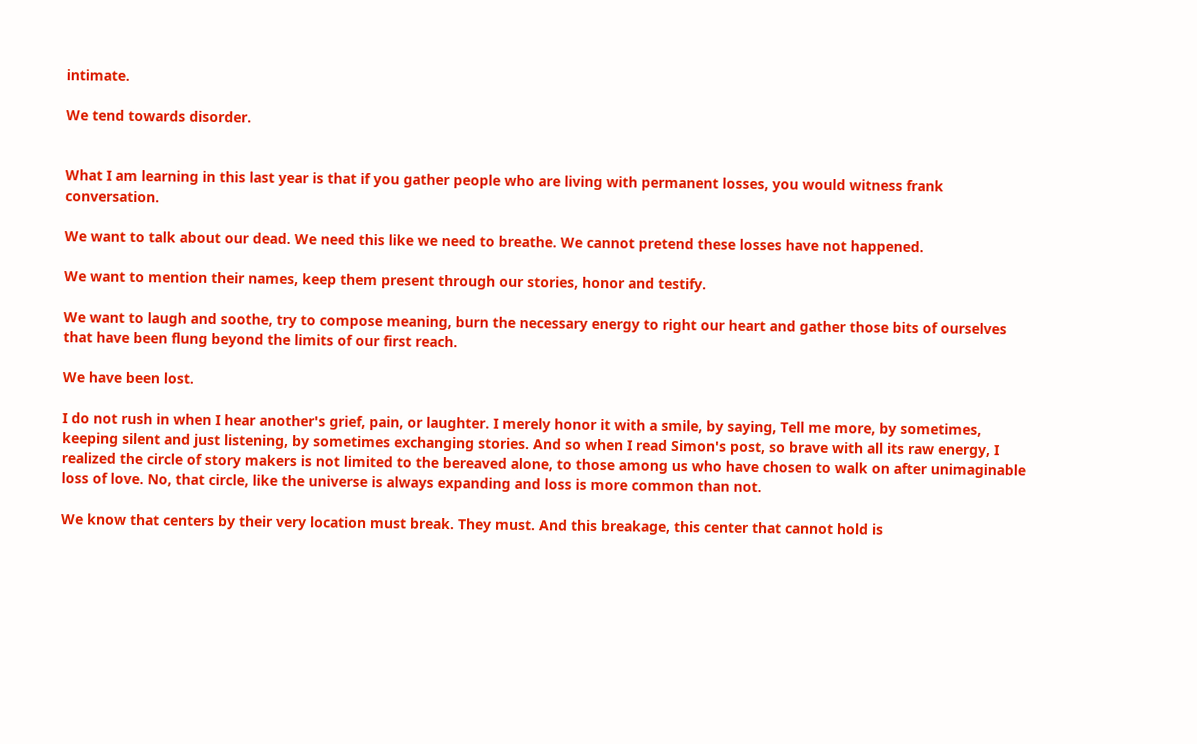intimate.

We tend towards disorder.


What I am learning in this last year is that if you gather people who are living with permanent losses, you would witness frank conversation.

We want to talk about our dead. We need this like we need to breathe. We cannot pretend these losses have not happened.

We want to mention their names, keep them present through our stories, honor and testify.

We want to laugh and soothe, try to compose meaning, burn the necessary energy to right our heart and gather those bits of ourselves that have been flung beyond the limits of our first reach.

We have been lost.

I do not rush in when I hear another's grief, pain, or laughter. I merely honor it with a smile, by saying, Tell me more, by sometimes, keeping silent and just listening, by sometimes exchanging stories. And so when I read Simon's post, so brave with all its raw energy, I realized the circle of story makers is not limited to the bereaved alone, to those among us who have chosen to walk on after unimaginable loss of love. No, that circle, like the universe is always expanding and loss is more common than not.

We know that centers by their very location must break. They must. And this breakage, this center that cannot hold is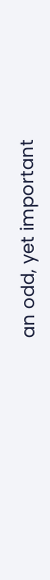an odd, yet important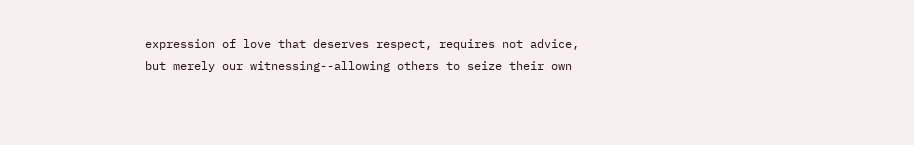expression of love that deserves respect, requires not advice, but merely our witnessing--allowing others to seize their own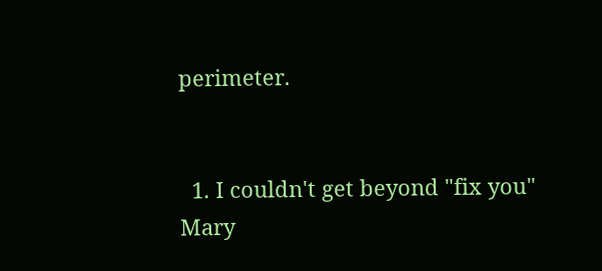perimeter.


  1. I couldn't get beyond "fix you" Mary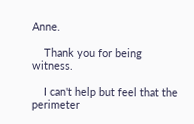Anne.

    Thank you for being witness.

    I can't help but feel that the perimeter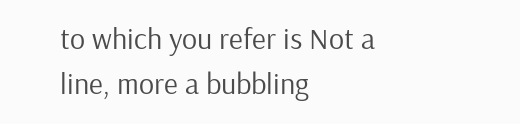to which you refer is Not a line, more a bubbling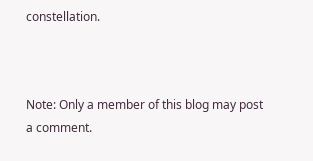constellation.



Note: Only a member of this blog may post a comment.